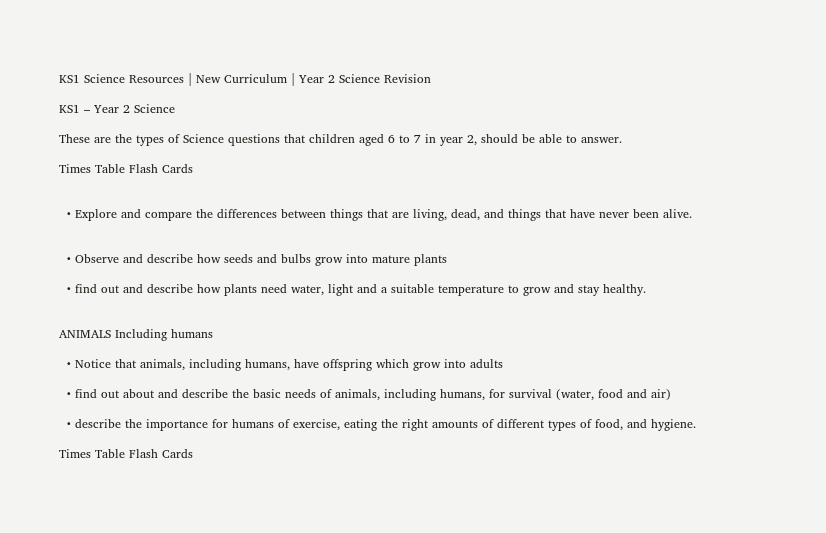KS1 Science Resources | New Curriculum | Year 2 Science Revision

KS1 – Year 2 Science

These are the types of Science questions that children aged 6 to 7 in year 2, should be able to answer.

Times Table Flash Cards


  • Explore and compare the differences between things that are living, dead, and things that have never been alive.


  • Observe and describe how seeds and bulbs grow into mature plants

  • find out and describe how plants need water, light and a suitable temperature to grow and stay healthy.


ANIMALS Including humans

  • Notice that animals, including humans, have offspring which grow into adults

  • find out about and describe the basic needs of animals, including humans, for survival (water, food and air)

  • describe the importance for humans of exercise, eating the right amounts of different types of food, and hygiene.

Times Table Flash Cards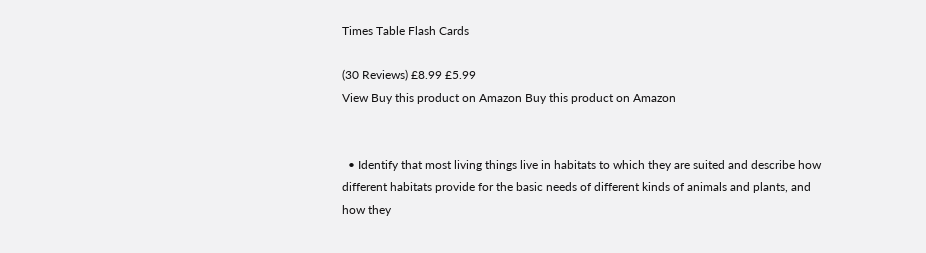Times Table Flash Cards

(30 Reviews) £8.99 £5.99
View Buy this product on Amazon Buy this product on Amazon


  • Identify that most living things live in habitats to which they are suited and describe how different habitats provide for the basic needs of different kinds of animals and plants, and how they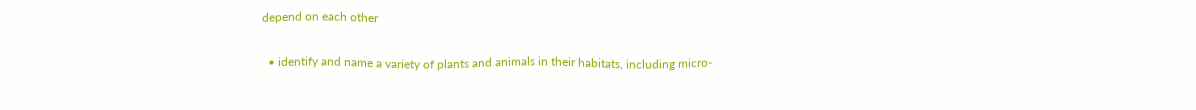depend on each other

  • identify and name a variety of plants and animals in their habitats, including micro-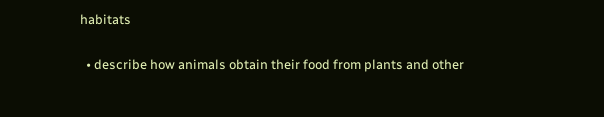habitats

  • describe how animals obtain their food from plants and other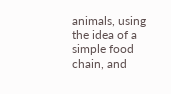animals, using the idea of a simple food chain, and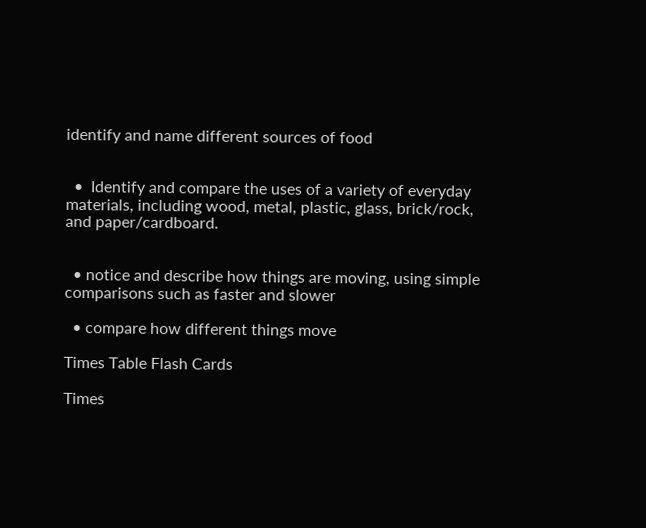identify and name different sources of food


  •  Identify and compare the uses of a variety of everyday materials, including wood, metal, plastic, glass, brick/rock, and paper/cardboard.


  • notice and describe how things are moving, using simple comparisons such as faster and slower

  • compare how different things move

Times Table Flash Cards

Times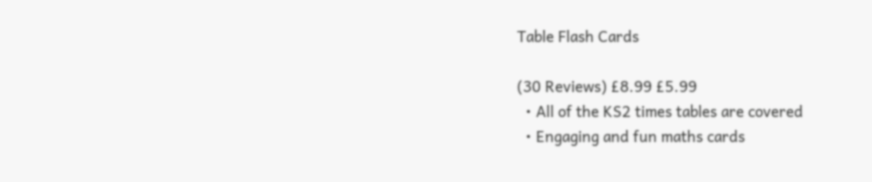Table Flash Cards

(30 Reviews) £8.99 £5.99
  • All of the KS2 times tables are covered
  • Engaging and fun maths cards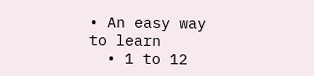• An easy way to learn
  • 1 to 12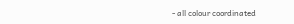- all colour coordinated